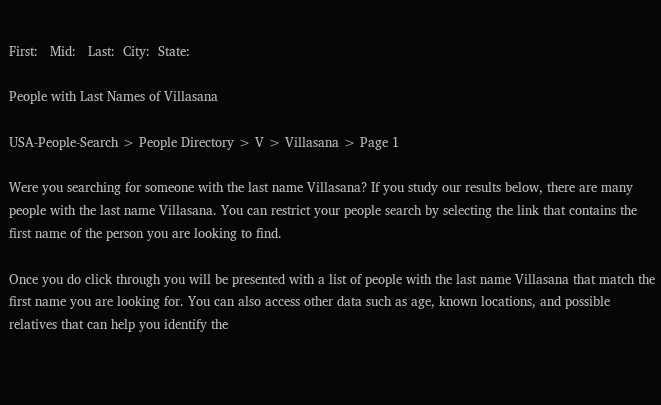First:   Mid:   Last:  City:  State:

People with Last Names of Villasana

USA-People-Search > People Directory > V > Villasana > Page 1

Were you searching for someone with the last name Villasana? If you study our results below, there are many people with the last name Villasana. You can restrict your people search by selecting the link that contains the first name of the person you are looking to find.

Once you do click through you will be presented with a list of people with the last name Villasana that match the first name you are looking for. You can also access other data such as age, known locations, and possible relatives that can help you identify the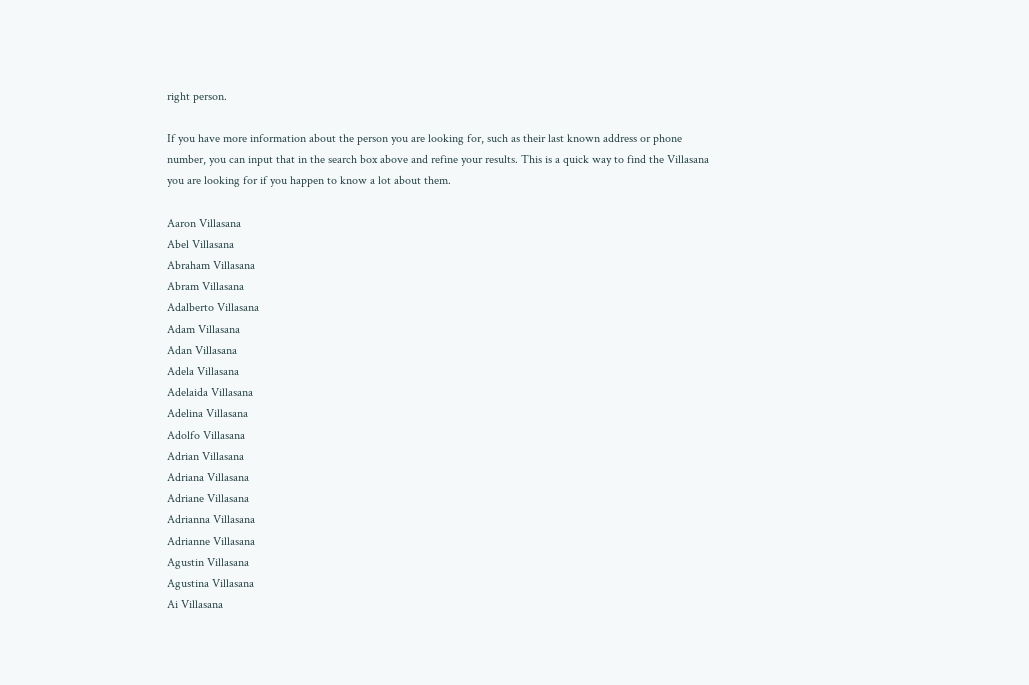right person.

If you have more information about the person you are looking for, such as their last known address or phone number, you can input that in the search box above and refine your results. This is a quick way to find the Villasana you are looking for if you happen to know a lot about them.

Aaron Villasana
Abel Villasana
Abraham Villasana
Abram Villasana
Adalberto Villasana
Adam Villasana
Adan Villasana
Adela Villasana
Adelaida Villasana
Adelina Villasana
Adolfo Villasana
Adrian Villasana
Adriana Villasana
Adriane Villasana
Adrianna Villasana
Adrianne Villasana
Agustin Villasana
Agustina Villasana
Ai Villasana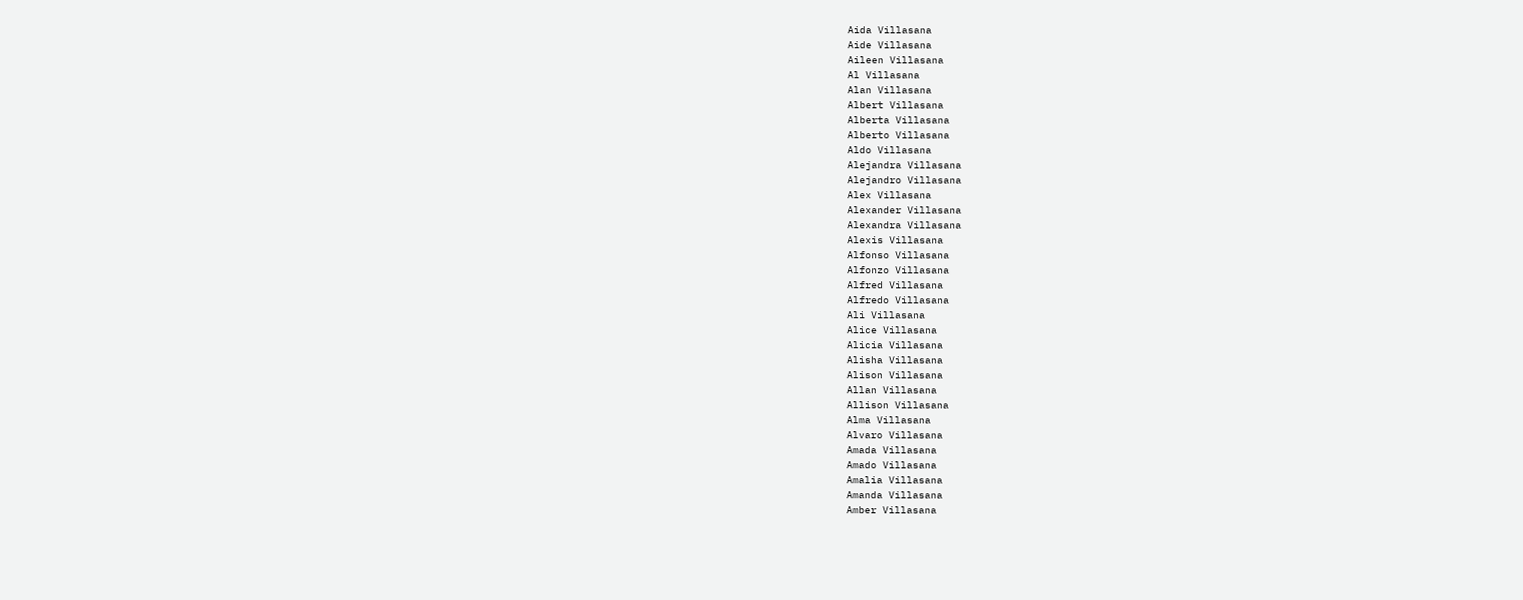Aida Villasana
Aide Villasana
Aileen Villasana
Al Villasana
Alan Villasana
Albert Villasana
Alberta Villasana
Alberto Villasana
Aldo Villasana
Alejandra Villasana
Alejandro Villasana
Alex Villasana
Alexander Villasana
Alexandra Villasana
Alexis Villasana
Alfonso Villasana
Alfonzo Villasana
Alfred Villasana
Alfredo Villasana
Ali Villasana
Alice Villasana
Alicia Villasana
Alisha Villasana
Alison Villasana
Allan Villasana
Allison Villasana
Alma Villasana
Alvaro Villasana
Amada Villasana
Amado Villasana
Amalia Villasana
Amanda Villasana
Amber Villasana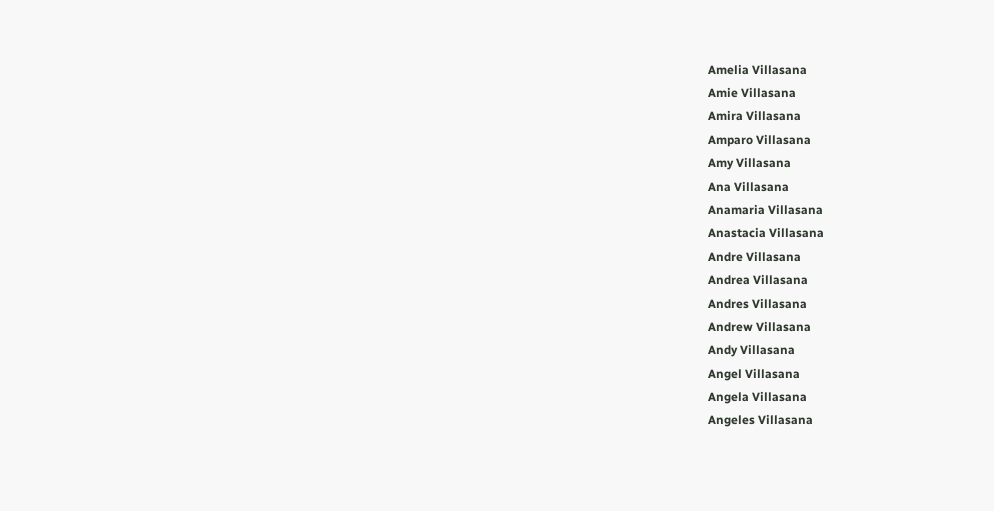Amelia Villasana
Amie Villasana
Amira Villasana
Amparo Villasana
Amy Villasana
Ana Villasana
Anamaria Villasana
Anastacia Villasana
Andre Villasana
Andrea Villasana
Andres Villasana
Andrew Villasana
Andy Villasana
Angel Villasana
Angela Villasana
Angeles Villasana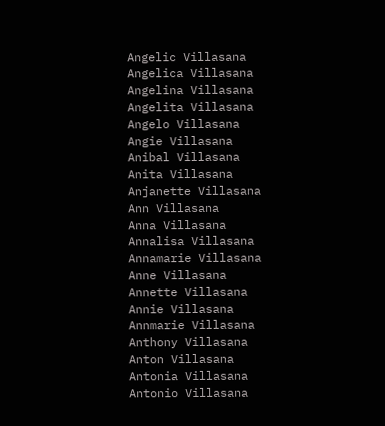Angelic Villasana
Angelica Villasana
Angelina Villasana
Angelita Villasana
Angelo Villasana
Angie Villasana
Anibal Villasana
Anita Villasana
Anjanette Villasana
Ann Villasana
Anna Villasana
Annalisa Villasana
Annamarie Villasana
Anne Villasana
Annette Villasana
Annie Villasana
Annmarie Villasana
Anthony Villasana
Anton Villasana
Antonia Villasana
Antonio Villasana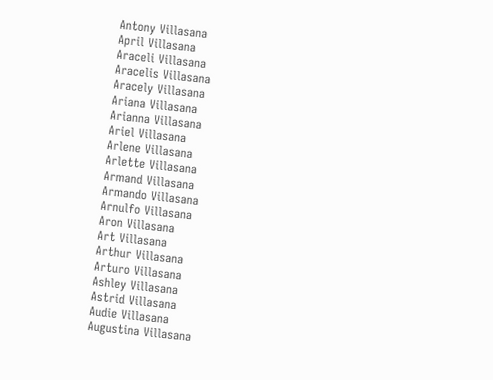Antony Villasana
April Villasana
Araceli Villasana
Aracelis Villasana
Aracely Villasana
Ariana Villasana
Arianna Villasana
Ariel Villasana
Arlene Villasana
Arlette Villasana
Armand Villasana
Armando Villasana
Arnulfo Villasana
Aron Villasana
Art Villasana
Arthur Villasana
Arturo Villasana
Ashley Villasana
Astrid Villasana
Audie Villasana
Augustina Villasana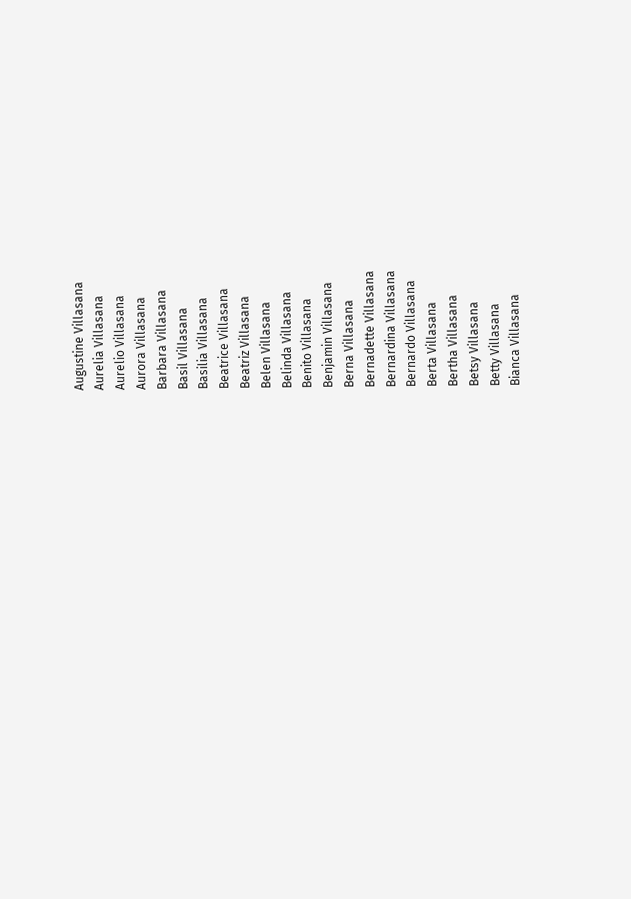Augustine Villasana
Aurelia Villasana
Aurelio Villasana
Aurora Villasana
Barbara Villasana
Basil Villasana
Basilia Villasana
Beatrice Villasana
Beatriz Villasana
Belen Villasana
Belinda Villasana
Benito Villasana
Benjamin Villasana
Berna Villasana
Bernadette Villasana
Bernardina Villasana
Bernardo Villasana
Berta Villasana
Bertha Villasana
Betsy Villasana
Betty Villasana
Bianca Villasana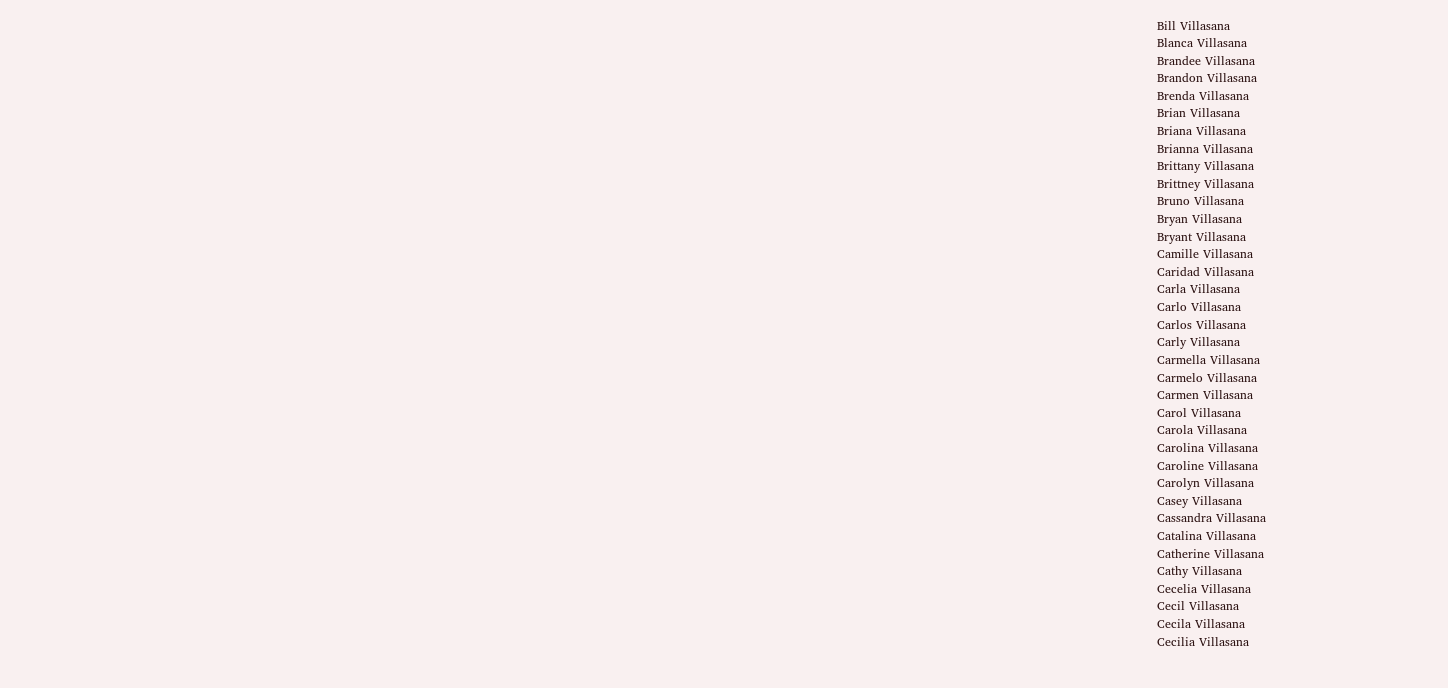Bill Villasana
Blanca Villasana
Brandee Villasana
Brandon Villasana
Brenda Villasana
Brian Villasana
Briana Villasana
Brianna Villasana
Brittany Villasana
Brittney Villasana
Bruno Villasana
Bryan Villasana
Bryant Villasana
Camille Villasana
Caridad Villasana
Carla Villasana
Carlo Villasana
Carlos Villasana
Carly Villasana
Carmella Villasana
Carmelo Villasana
Carmen Villasana
Carol Villasana
Carola Villasana
Carolina Villasana
Caroline Villasana
Carolyn Villasana
Casey Villasana
Cassandra Villasana
Catalina Villasana
Catherine Villasana
Cathy Villasana
Cecelia Villasana
Cecil Villasana
Cecila Villasana
Cecilia Villasana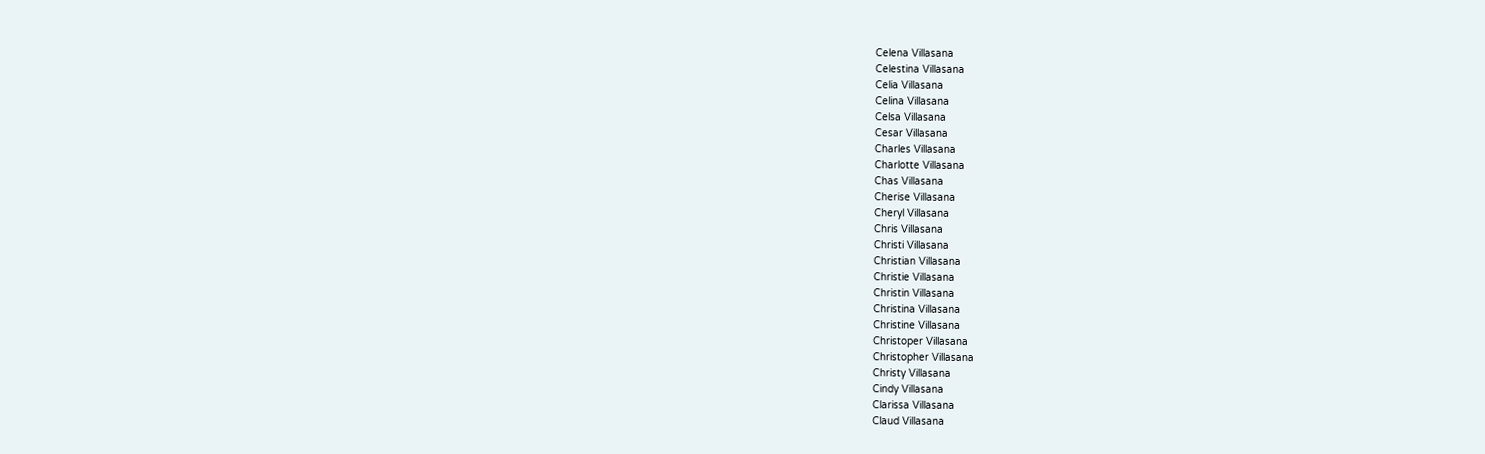Celena Villasana
Celestina Villasana
Celia Villasana
Celina Villasana
Celsa Villasana
Cesar Villasana
Charles Villasana
Charlotte Villasana
Chas Villasana
Cherise Villasana
Cheryl Villasana
Chris Villasana
Christi Villasana
Christian Villasana
Christie Villasana
Christin Villasana
Christina Villasana
Christine Villasana
Christoper Villasana
Christopher Villasana
Christy Villasana
Cindy Villasana
Clarissa Villasana
Claud Villasana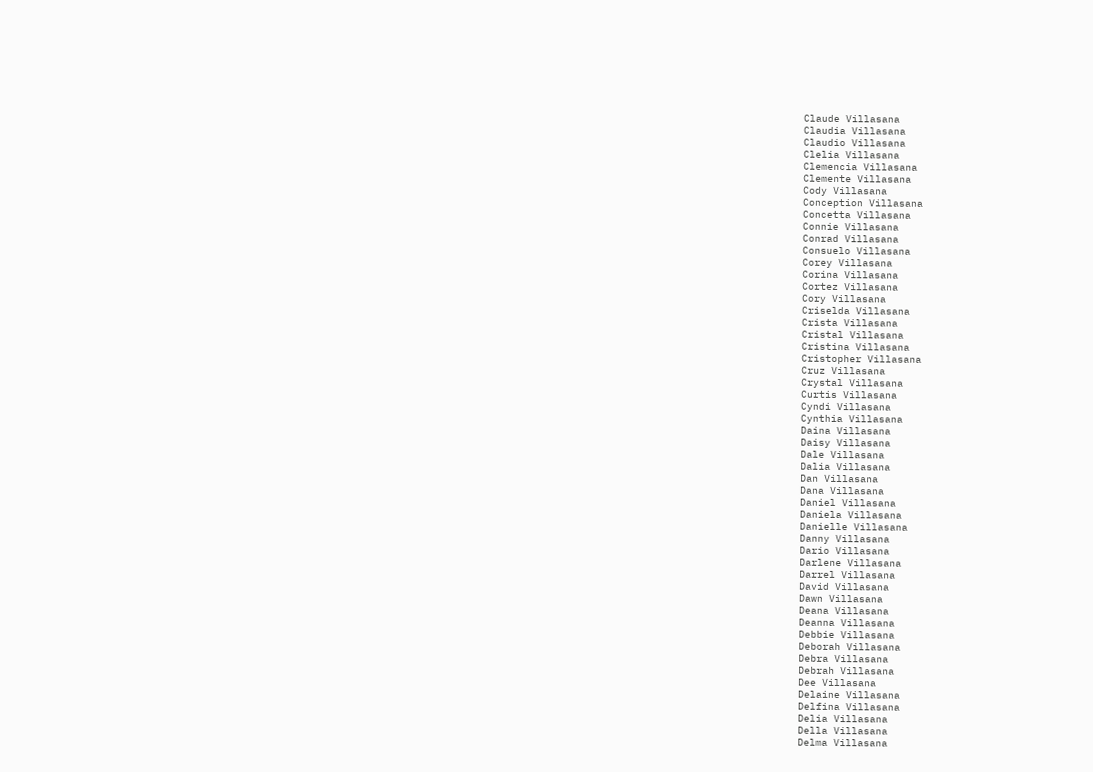Claude Villasana
Claudia Villasana
Claudio Villasana
Clelia Villasana
Clemencia Villasana
Clemente Villasana
Cody Villasana
Conception Villasana
Concetta Villasana
Connie Villasana
Conrad Villasana
Consuelo Villasana
Corey Villasana
Corina Villasana
Cortez Villasana
Cory Villasana
Criselda Villasana
Crista Villasana
Cristal Villasana
Cristina Villasana
Cristopher Villasana
Cruz Villasana
Crystal Villasana
Curtis Villasana
Cyndi Villasana
Cynthia Villasana
Daina Villasana
Daisy Villasana
Dale Villasana
Dalia Villasana
Dan Villasana
Dana Villasana
Daniel Villasana
Daniela Villasana
Danielle Villasana
Danny Villasana
Dario Villasana
Darlene Villasana
Darrel Villasana
David Villasana
Dawn Villasana
Deana Villasana
Deanna Villasana
Debbie Villasana
Deborah Villasana
Debra Villasana
Debrah Villasana
Dee Villasana
Delaine Villasana
Delfina Villasana
Delia Villasana
Della Villasana
Delma Villasana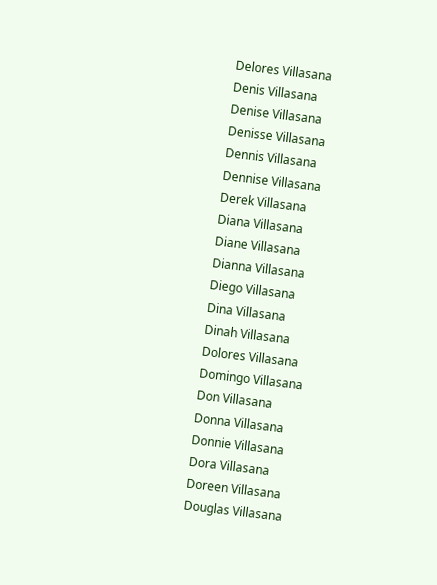Delores Villasana
Denis Villasana
Denise Villasana
Denisse Villasana
Dennis Villasana
Dennise Villasana
Derek Villasana
Diana Villasana
Diane Villasana
Dianna Villasana
Diego Villasana
Dina Villasana
Dinah Villasana
Dolores Villasana
Domingo Villasana
Don Villasana
Donna Villasana
Donnie Villasana
Dora Villasana
Doreen Villasana
Douglas Villasana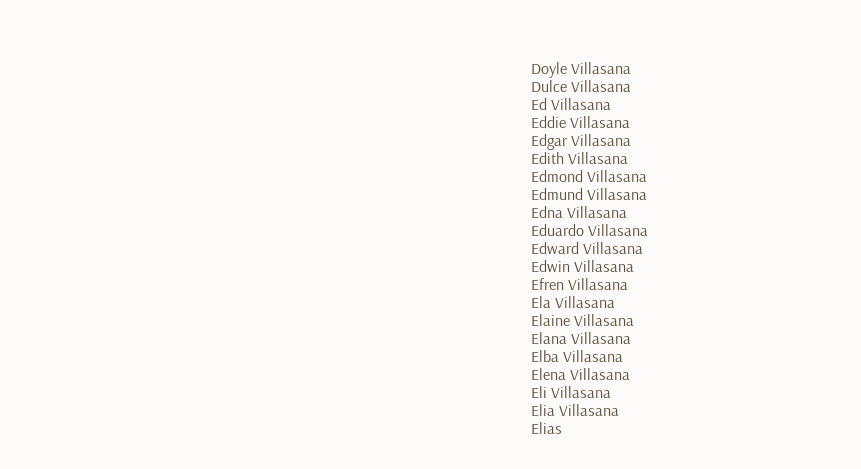Doyle Villasana
Dulce Villasana
Ed Villasana
Eddie Villasana
Edgar Villasana
Edith Villasana
Edmond Villasana
Edmund Villasana
Edna Villasana
Eduardo Villasana
Edward Villasana
Edwin Villasana
Efren Villasana
Ela Villasana
Elaine Villasana
Elana Villasana
Elba Villasana
Elena Villasana
Eli Villasana
Elia Villasana
Elias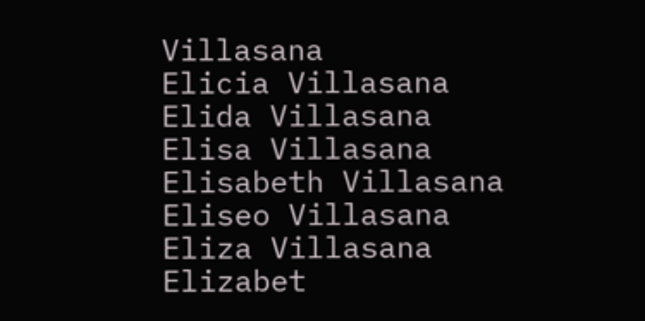Villasana
Elicia Villasana
Elida Villasana
Elisa Villasana
Elisabeth Villasana
Eliseo Villasana
Eliza Villasana
Elizabet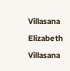Villasana
Elizabeth Villasana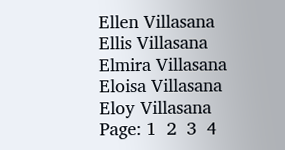Ellen Villasana
Ellis Villasana
Elmira Villasana
Eloisa Villasana
Eloy Villasana
Page: 1  2  3  4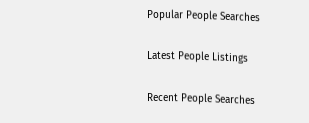Popular People Searches

Latest People Listings

Recent People Searches